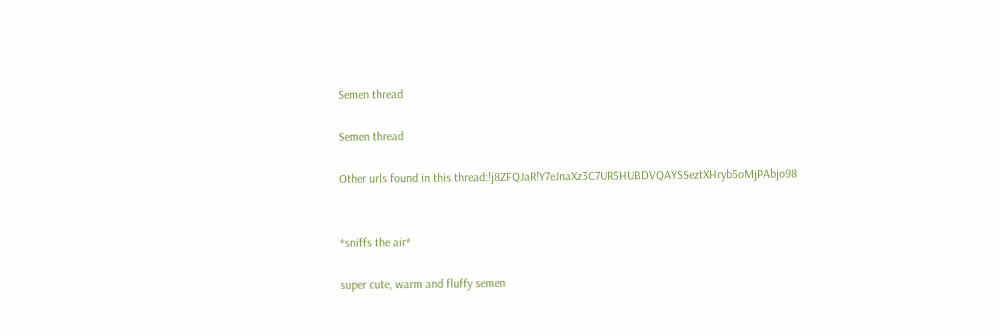Semen thread

Semen thread

Other urls found in this thread:!j8ZFQJaR!Y7eJnaXz3C7UR5HUBDVQAYSSeztXHryb5oMjPAbjo98


*sniffs the air*

super cute, warm and fluffy semen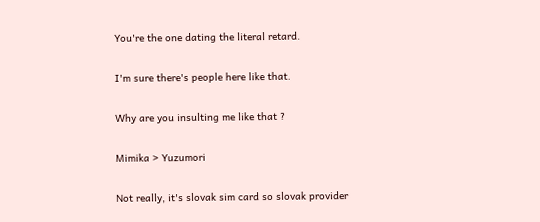You're the one dating the literal retard.

I'm sure there's people here like that.

Why are you insulting me like that ?

Mimika > Yuzumori

Not really, it's slovak sim card so slovak provider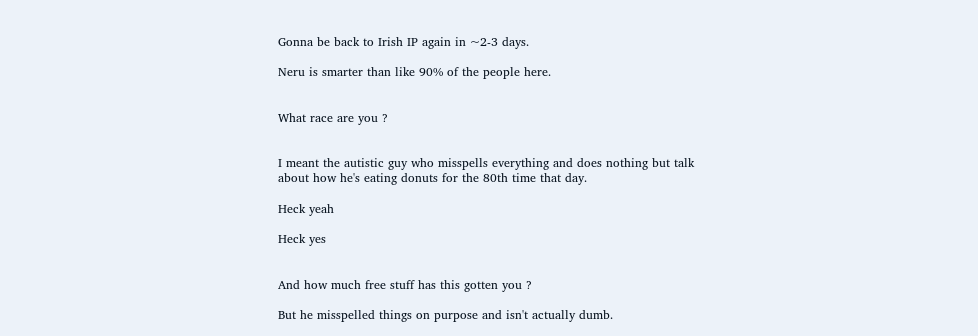Gonna be back to Irish IP again in ~2-3 days.

Neru is smarter than like 90% of the people here.


What race are you ?


I meant the autistic guy who misspells everything and does nothing but talk about how he's eating donuts for the 80th time that day.

Heck yeah

Heck yes


And how much free stuff has this gotten you ?

But he misspelled things on purpose and isn't actually dumb.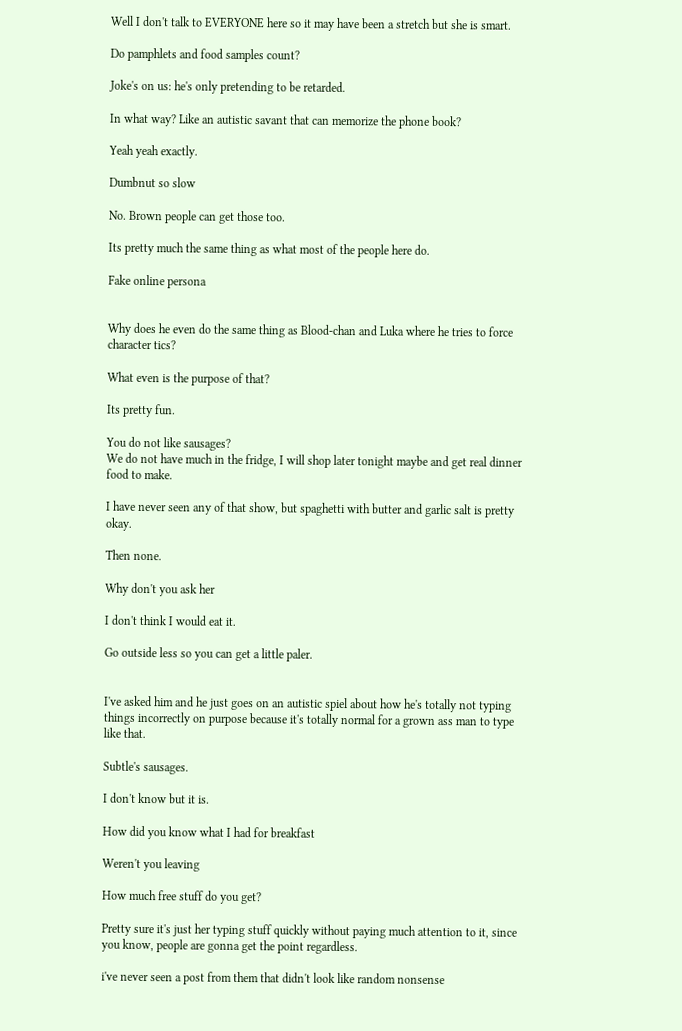Well I don't talk to EVERYONE here so it may have been a stretch but she is smart.

Do pamphlets and food samples count?

Joke's on us: he's only pretending to be retarded.

In what way? Like an autistic savant that can memorize the phone book?

Yeah yeah exactly.

Dumbnut so slow

No. Brown people can get those too.

Its pretty much the same thing as what most of the people here do.

Fake online persona


Why does he even do the same thing as Blood-chan and Luka where he tries to force character tics?

What even is the purpose of that?

Its pretty fun.

You do not like sausages?
We do not have much in the fridge, I will shop later tonight maybe and get real dinner food to make.

I have never seen any of that show, but spaghetti with butter and garlic salt is pretty okay.

Then none.

Why don't you ask her

I don't think I would eat it.

Go outside less so you can get a little paler.


I've asked him and he just goes on an autistic spiel about how he's totally not typing things incorrectly on purpose because it's totally normal for a grown ass man to type like that.

Subtle's sausages.

I don't know but it is.

How did you know what I had for breakfast

Weren't you leaving

How much free stuff do you get?

Pretty sure it's just her typing stuff quickly without paying much attention to it, since you know, people are gonna get the point regardless.

i've never seen a post from them that didn't look like random nonsense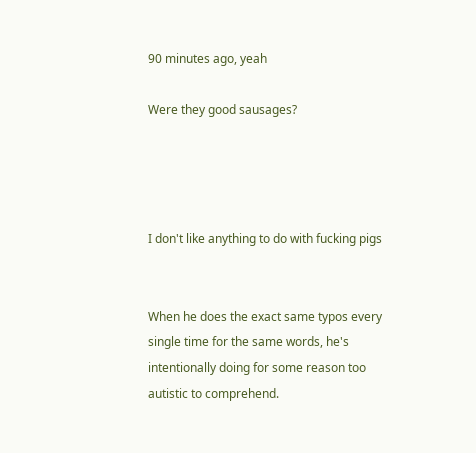90 minutes ago, yeah

Were they good sausages?




I don't like anything to do with fucking pigs


When he does the exact same typos every single time for the same words, he's intentionally doing for some reason too autistic to comprehend.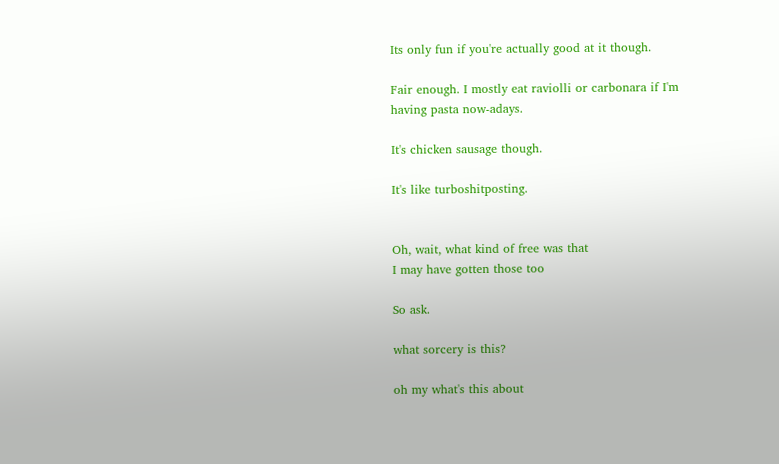Its only fun if you're actually good at it though.

Fair enough. I mostly eat raviolli or carbonara if I'm having pasta now-adays.

It's chicken sausage though.

It's like turboshitposting.


Oh, wait, what kind of free was that
I may have gotten those too

So ask.

what sorcery is this?

oh my what's this about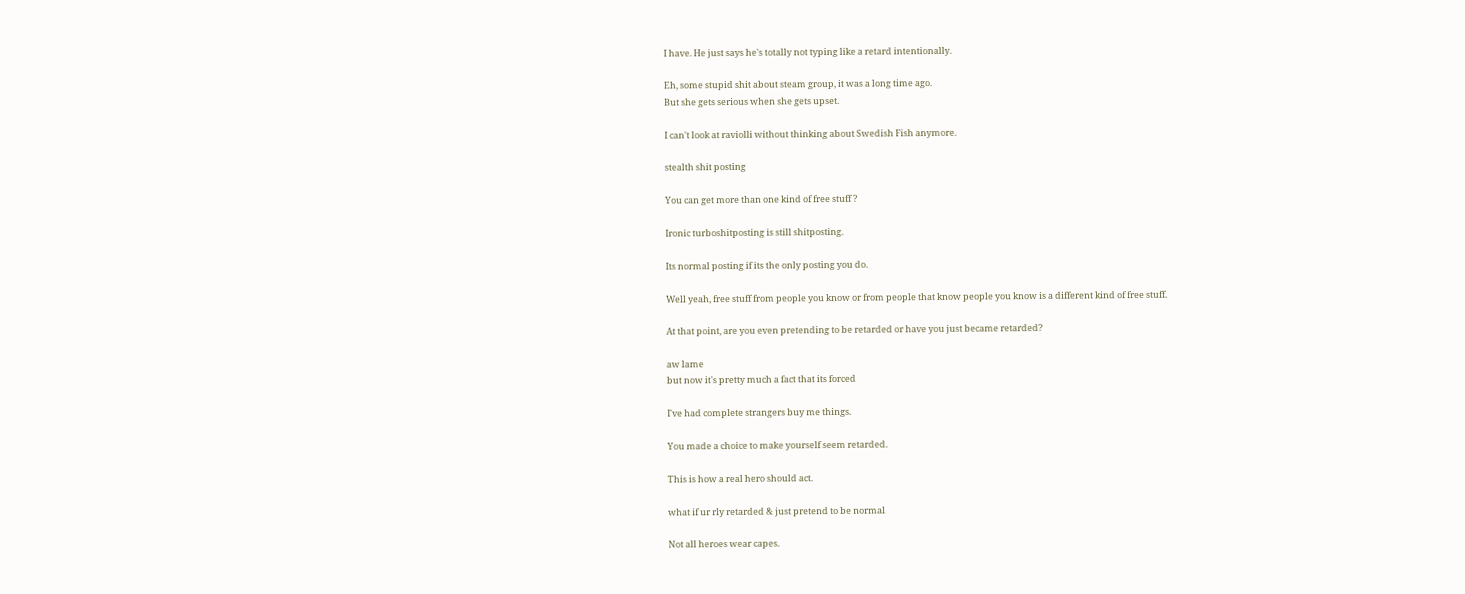I have. He just says he's totally not typing like a retard intentionally.

Eh, some stupid shit about steam group, it was a long time ago.
But she gets serious when she gets upset.

I can't look at raviolli without thinking about Swedish Fish anymore.

stealth shit posting

You can get more than one kind of free stuff ?

Ironic turboshitposting is still shitposting.

Its normal posting if its the only posting you do.

Well yeah, free stuff from people you know or from people that know people you know is a different kind of free stuff.

At that point, are you even pretending to be retarded or have you just became retarded?

aw lame
but now it's pretty much a fact that its forced

I've had complete strangers buy me things.

You made a choice to make yourself seem retarded.

This is how a real hero should act.

what if ur rly retarded & just pretend to be normal

Not all heroes wear capes.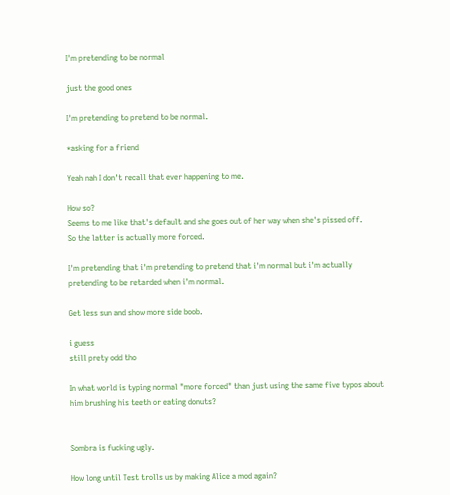I'm pretending to be normal

just the good ones

I'm pretending to pretend to be normal.

*asking for a friend

Yeah nah I don't recall that ever happening to me.

How so?
Seems to me like that's default and she goes out of her way when she's pissed off.
So the latter is actually more forced.

I'm pretending that i'm pretending to pretend that i'm normal but i'm actually pretending to be retarded when i'm normal.

Get less sun and show more side boob.

i guess
still prety odd tho

In what world is typing normal "more forced" than just using the same five typos about him brushing his teeth or eating donuts?


Sombra is fucking ugly.

How long until Test trolls us by making Alice a mod again?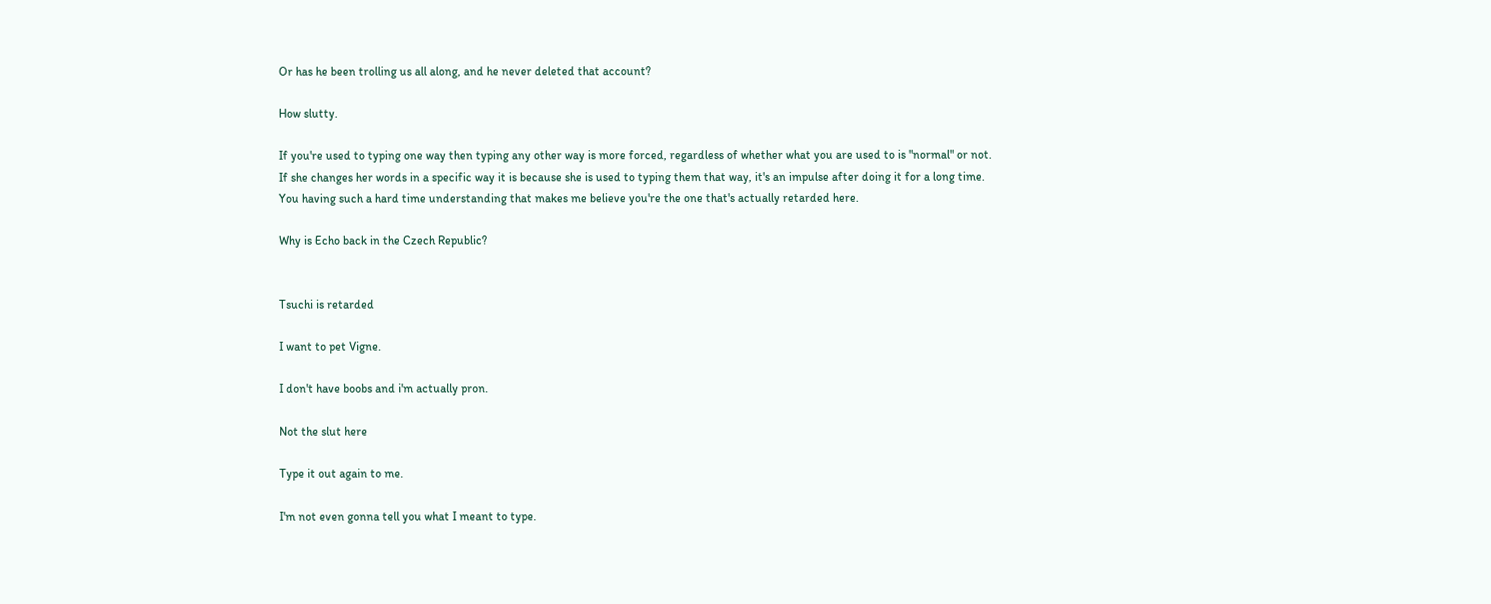Or has he been trolling us all along, and he never deleted that account?

How slutty.

If you're used to typing one way then typing any other way is more forced, regardless of whether what you are used to is "normal" or not.
If she changes her words in a specific way it is because she is used to typing them that way, it's an impulse after doing it for a long time.
You having such a hard time understanding that makes me believe you're the one that's actually retarded here.

Why is Echo back in the Czech Republic?


Tsuchi is retarded

I want to pet Vigne.

I don't have boobs and i'm actually pron.

Not the slut here

Type it out again to me.

I'm not even gonna tell you what I meant to type.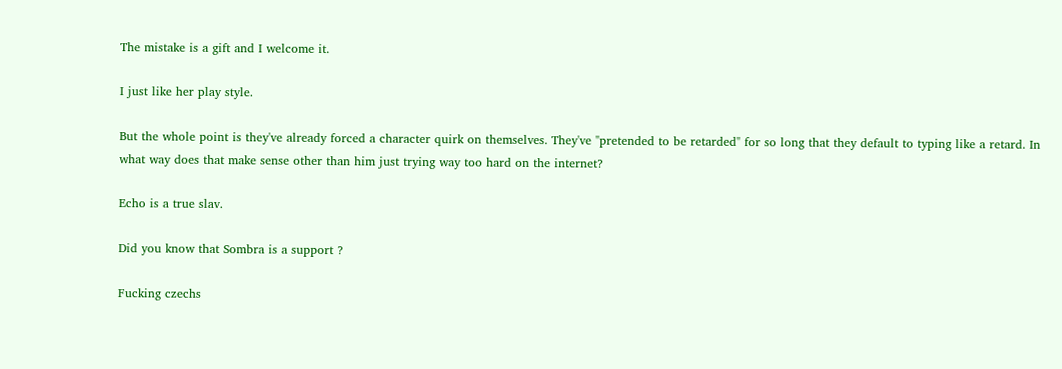The mistake is a gift and I welcome it.

I just like her play style.

But the whole point is they've already forced a character quirk on themselves. They've "pretended to be retarded" for so long that they default to typing like a retard. In what way does that make sense other than him just trying way too hard on the internet?

Echo is a true slav.

Did you know that Sombra is a support ?

Fucking czechs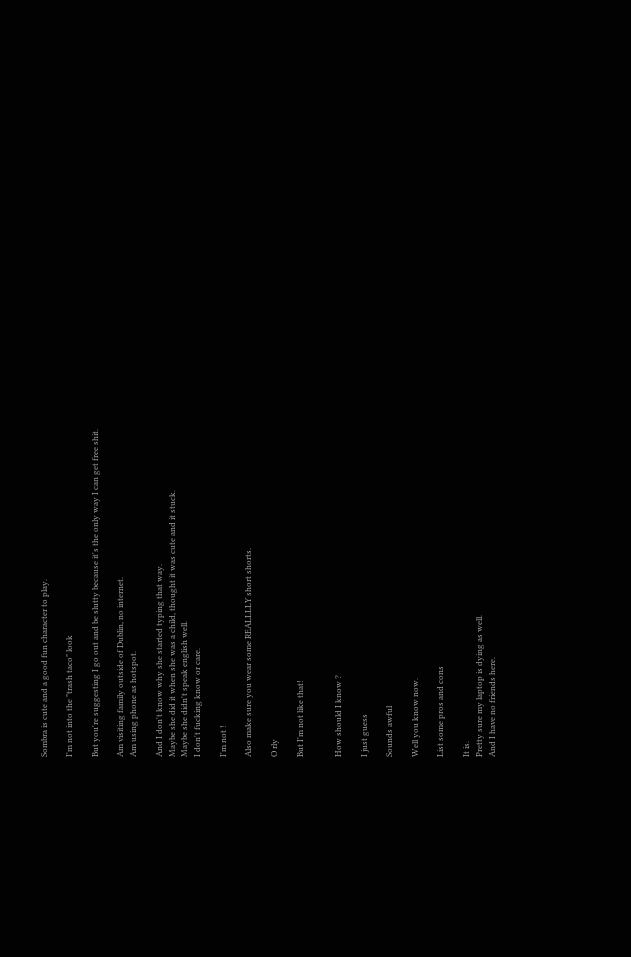Sombra is cute and a good fun character to play.

I'm not into the "trash taco" look

But you're suggesting I go out and be slutty because it's the only way I can get free shit.

Am visiting family outside of Dublin, no internet.
Am using phone as hotspot.

And I don't know why she started typing that way.
Maybe she did it when she was a child, thought it was cute and it stuck.
Maybe she didn't speak english well.
I don't fucking know or care.

I'm not !

Also make sure you wear some REALLLLY short shorts.

O rly

But I'm not like that!


How should I know ?

I just guess

Sounds awful

Well you know now.

List some pros and cons

It is.
Pretty sure my laptop is dying as well.
And I have no friends here.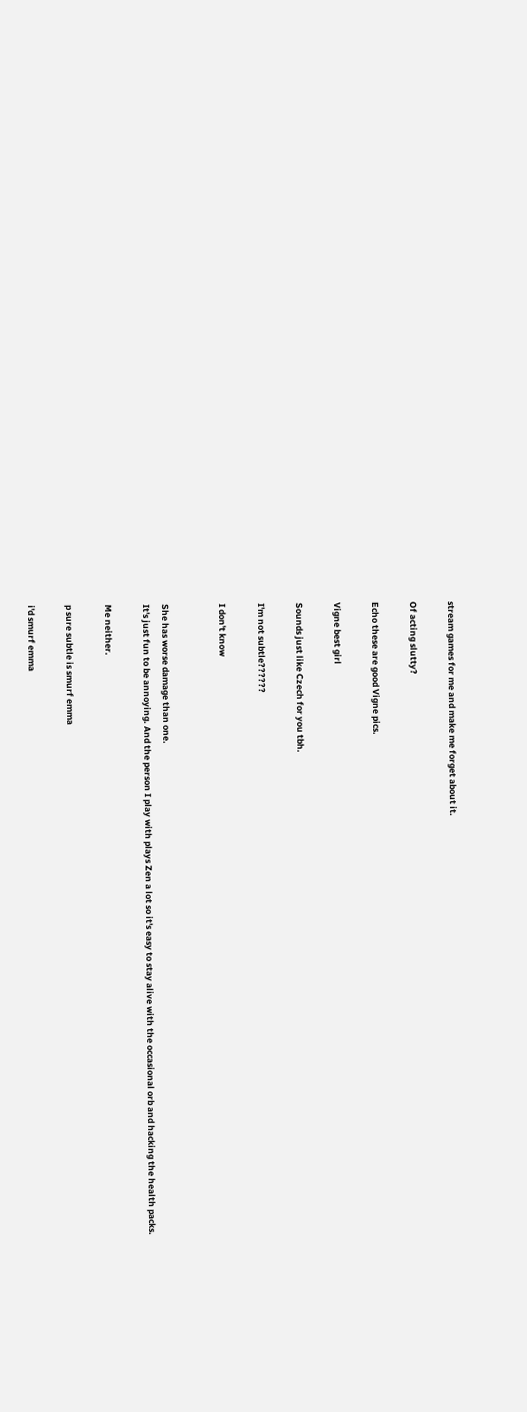stream games for me and make me forget about it.

Of acting slutty?

Echo these are good Vigne pics.

Vigne best girl

Sounds just like Czech for you tbh.

I'm not subtle??????

I don't know


She has worse damage than one.
It's just fun to be annoying. And the person I play with plays Zen a lot so it's easy to stay alive with the occasional orb and hacking the health packs.

Me neither.

p sure subtle is smurf emma

i'd smurf emma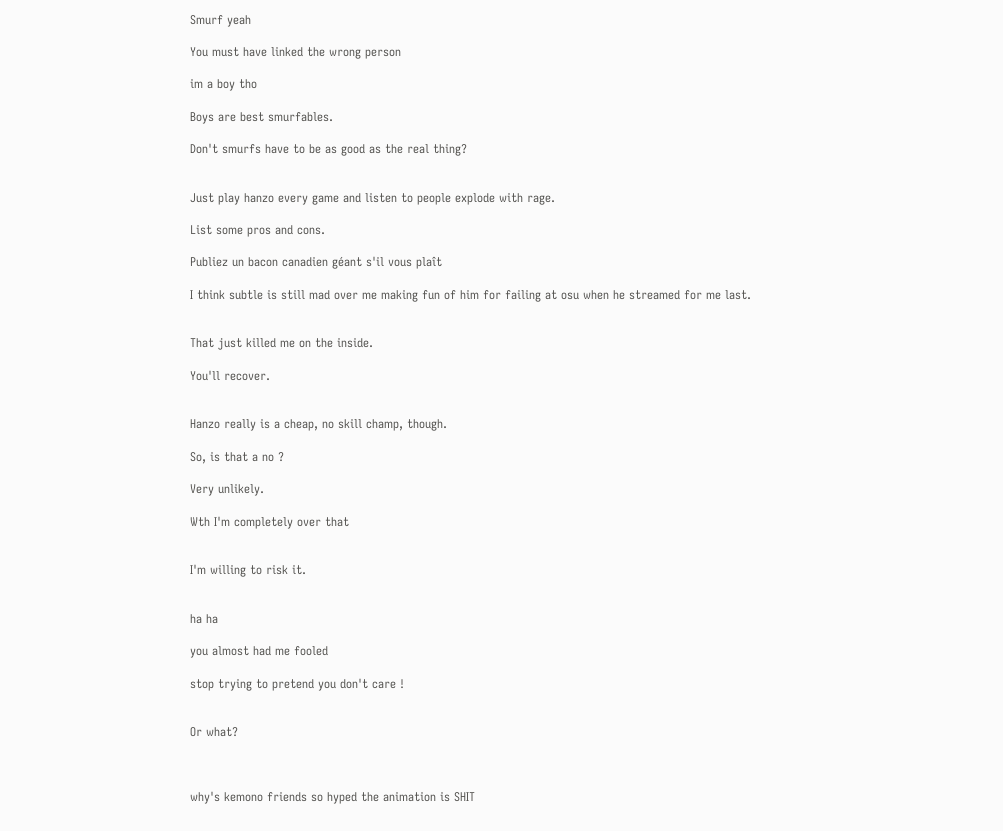Smurf yeah

You must have linked the wrong person

im a boy tho

Boys are best smurfables.

Don't smurfs have to be as good as the real thing?


Just play hanzo every game and listen to people explode with rage.

List some pros and cons.

Publiez un bacon canadien géant s'il vous plaît

I think subtle is still mad over me making fun of him for failing at osu when he streamed for me last.


That just killed me on the inside.

You'll recover.


Hanzo really is a cheap, no skill champ, though.

So, is that a no ?

Very unlikely.

Wth I'm completely over that


I'm willing to risk it.


ha ha

you almost had me fooled

stop trying to pretend you don't care !


Or what?



why's kemono friends so hyped the animation is SHIT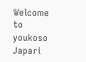Welcome to youkoso Japari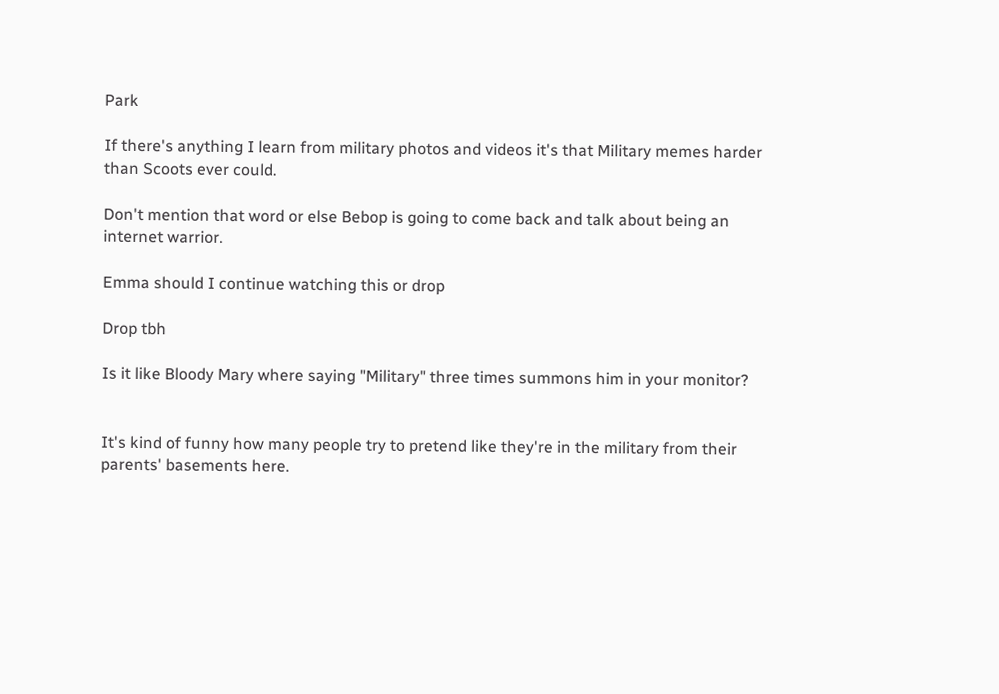Park

If there's anything I learn from military photos and videos it's that Military memes harder than Scoots ever could.

Don't mention that word or else Bebop is going to come back and talk about being an internet warrior.

Emma should I continue watching this or drop

Drop tbh

Is it like Bloody Mary where saying "Military" three times summons him in your monitor?


It's kind of funny how many people try to pretend like they're in the military from their parents' basements here.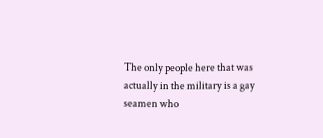The only people here that was actually in the military is a gay seamen who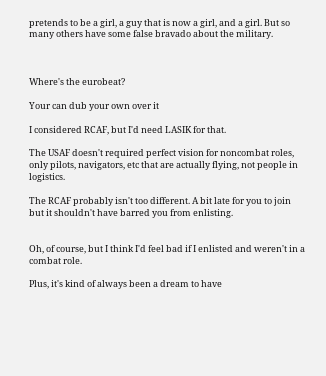pretends to be a girl, a guy that is now a girl, and a girl. But so many others have some false bravado about the military.



Where's the eurobeat?

Your can dub your own over it

I considered RCAF, but I'd need LASIK for that.

The USAF doesn't required perfect vision for noncombat roles, only pilots, navigators, etc that are actually flying, not people in logistics.

The RCAF probably isn't too different. A bit late for you to join but it shouldn't have barred you from enlisting.


Oh, of course, but I think I'd feel bad if I enlisted and weren't in a combat role.

Plus, it's kind of always been a dream to have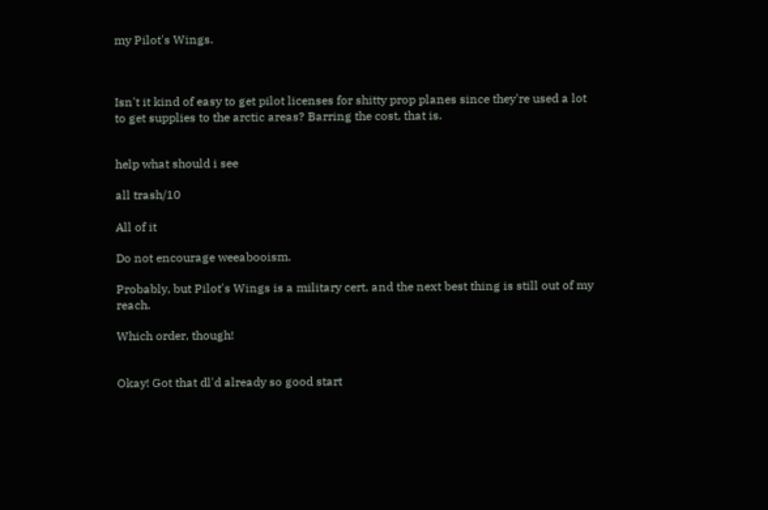my Pilot's Wings.



Isn't it kind of easy to get pilot licenses for shitty prop planes since they're used a lot to get supplies to the arctic areas? Barring the cost, that is.


help what should i see

all trash/10

All of it

Do not encourage weeabooism.

Probably, but Pilot's Wings is a military cert, and the next best thing is still out of my reach.

Which order, though!


Okay! Got that dl'd already so good start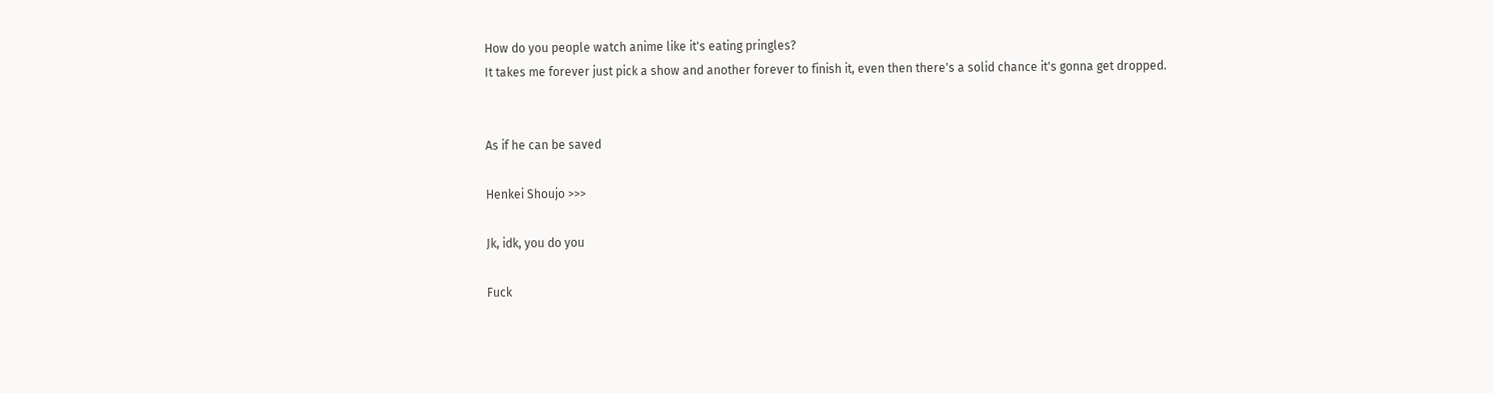How do you people watch anime like it's eating pringles?
It takes me forever just pick a show and another forever to finish it, even then there's a solid chance it's gonna get dropped.


As if he can be saved

Henkei Shoujo >>>

Jk, idk, you do you

Fuck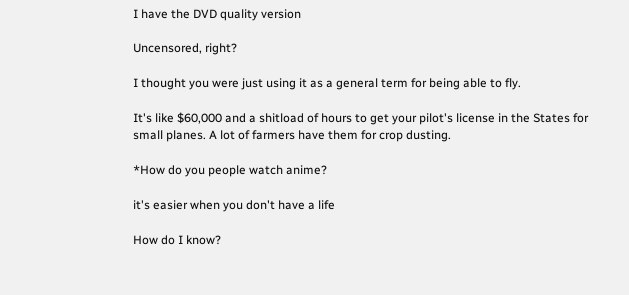I have the DVD quality version

Uncensored, right?

I thought you were just using it as a general term for being able to fly.

It's like $60,000 and a shitload of hours to get your pilot's license in the States for small planes. A lot of farmers have them for crop dusting.

*How do you people watch anime?

it's easier when you don't have a life

How do I know?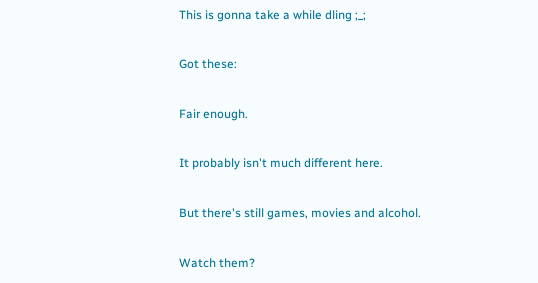This is gonna take a while dling ;_;

Got these:

Fair enough.

It probably isn't much different here.

But there's still games, movies and alcohol.

Watch them?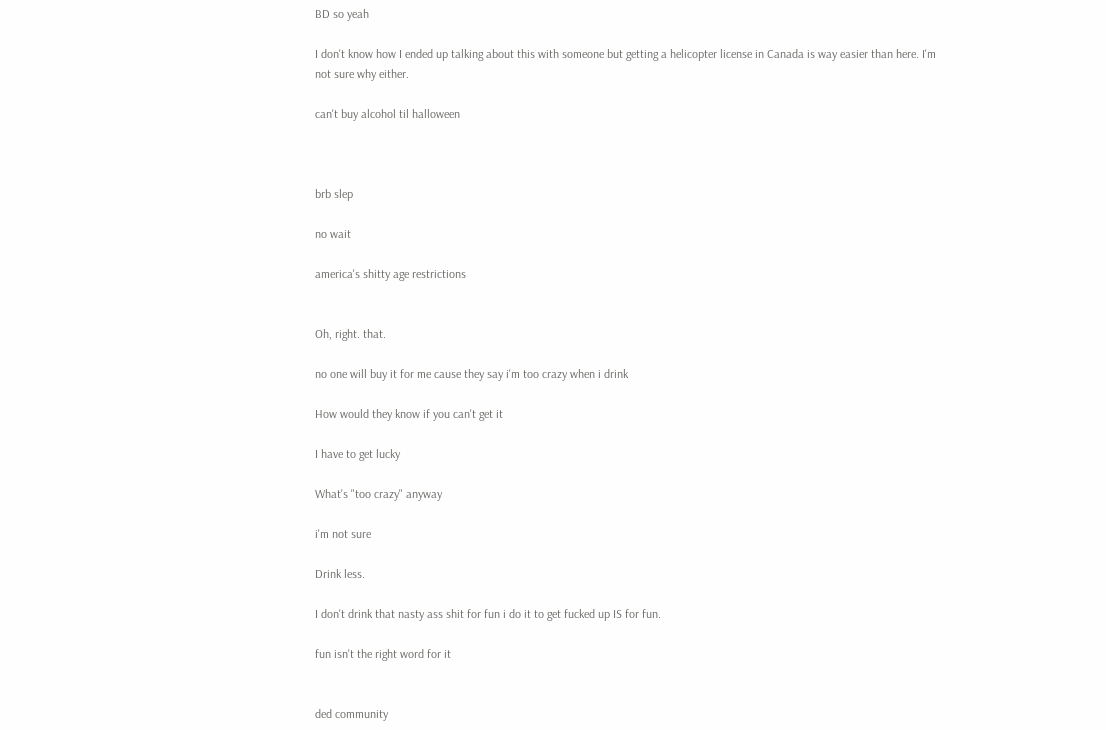BD so yeah

I don't know how I ended up talking about this with someone but getting a helicopter license in Canada is way easier than here. I'm not sure why either.

can't buy alcohol til halloween



brb slep

no wait

america's shitty age restrictions


Oh, right. that.

no one will buy it for me cause they say i'm too crazy when i drink

How would they know if you can't get it

I have to get lucky

What's "too crazy" anyway

i'm not sure

Drink less.

I don't drink that nasty ass shit for fun i do it to get fucked up IS for fun.

fun isn't the right word for it


ded community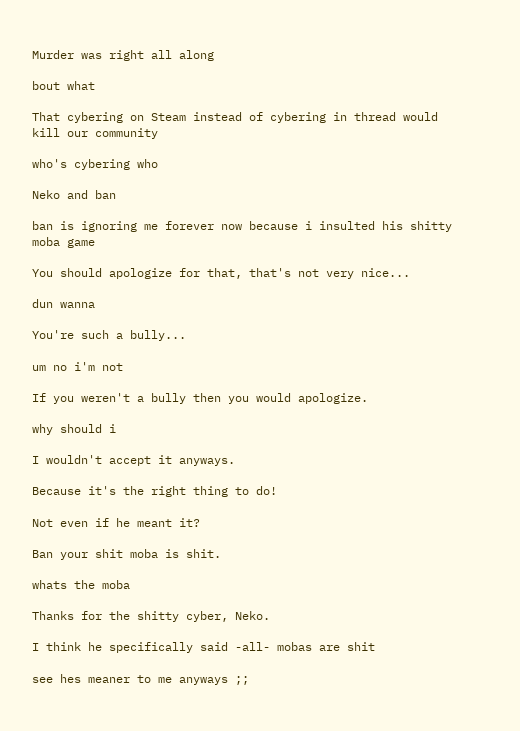Murder was right all along

bout what

That cybering on Steam instead of cybering in thread would kill our community

who's cybering who

Neko and ban

ban is ignoring me forever now because i insulted his shitty moba game

You should apologize for that, that's not very nice...

dun wanna

You're such a bully...

um no i'm not

If you weren't a bully then you would apologize.

why should i

I wouldn't accept it anyways.

Because it's the right thing to do!

Not even if he meant it?

Ban your shit moba is shit.

whats the moba

Thanks for the shitty cyber, Neko.

I think he specifically said -all- mobas are shit

see hes meaner to me anyways ;;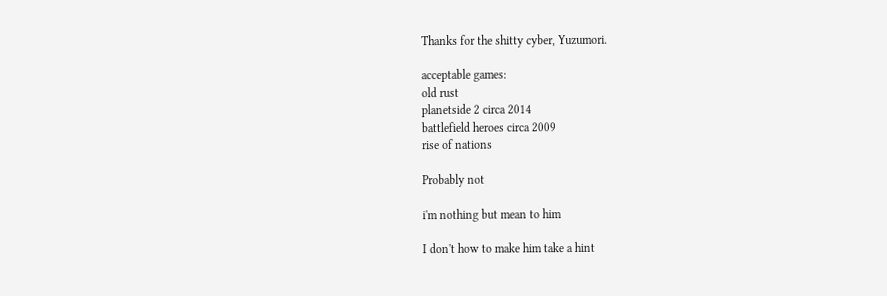Thanks for the shitty cyber, Yuzumori.

acceptable games:
old rust
planetside 2 circa 2014
battlefield heroes circa 2009
rise of nations

Probably not

i'm nothing but mean to him

I don't how to make him take a hint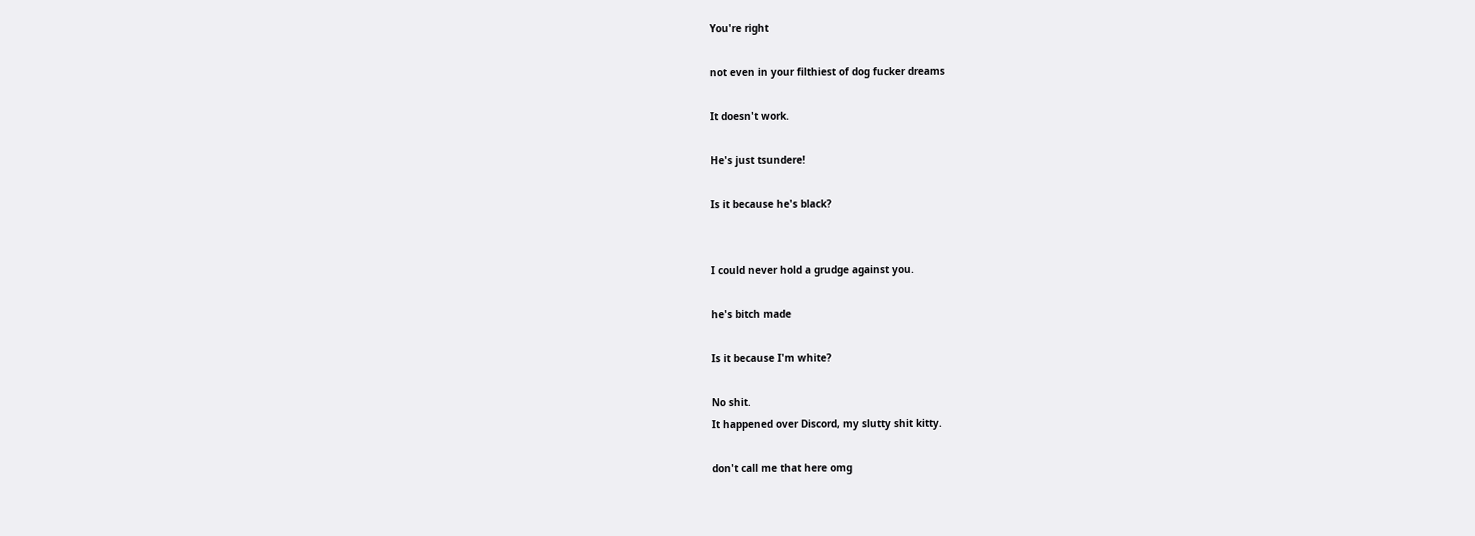You're right

not even in your filthiest of dog fucker dreams

It doesn't work.

He's just tsundere!

Is it because he's black?


I could never hold a grudge against you.

he's bitch made

Is it because I'm white?

No shit.
It happened over Discord, my slutty shit kitty.

don't call me that here omg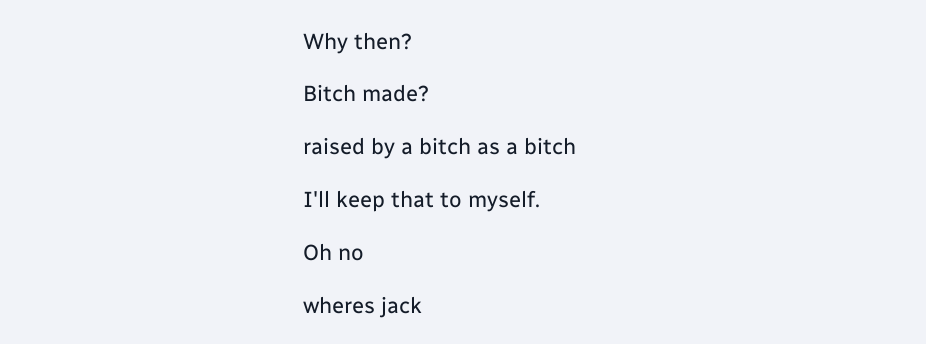Why then?

Bitch made?

raised by a bitch as a bitch

I'll keep that to myself.

Oh no

wheres jack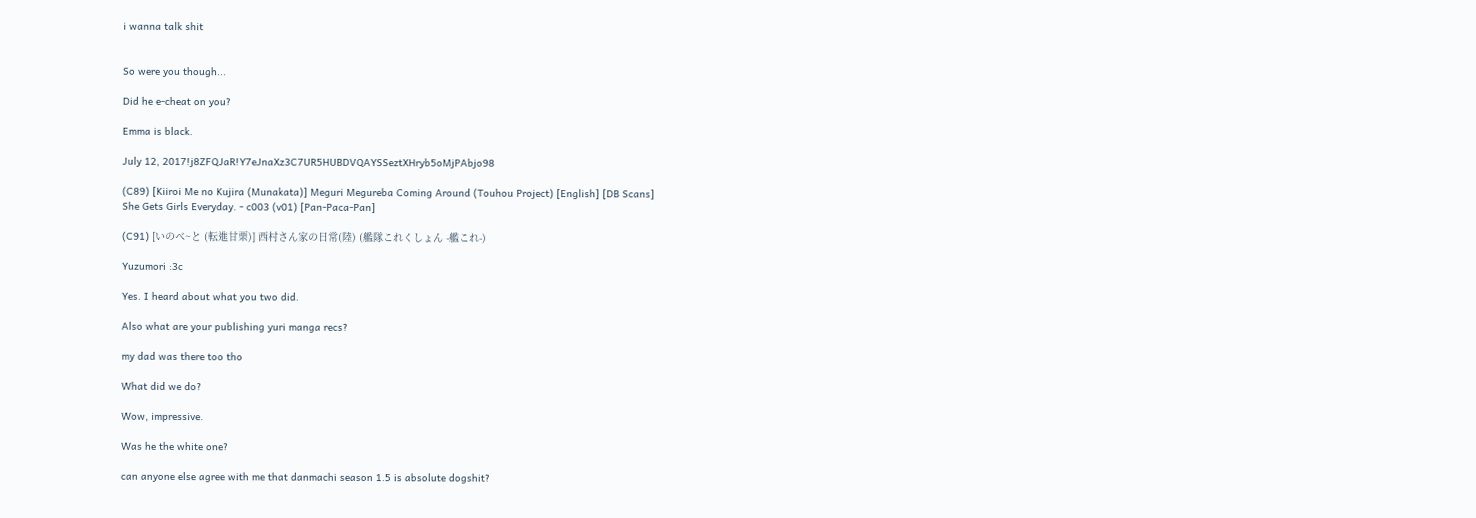i wanna talk shit


So were you though...

Did he e-cheat on you?

Emma is black.

July 12, 2017!j8ZFQJaR!Y7eJnaXz3C7UR5HUBDVQAYSSeztXHryb5oMjPAbjo98

(C89) [Kiiroi Me no Kujira (Munakata)] Meguri Megureba Coming Around (Touhou Project) [English] [DB Scans]
She Gets Girls Everyday. - c003 (v01) [Pan-Paca-Pan]

(C91) [いのべ~と (転進甘栗)] 西村さん家の日常(陸) (艦隊これくしょん -艦これ-)

Yuzumori :3c

Yes. I heard about what you two did.

Also what are your publishing yuri manga recs?

my dad was there too tho

What did we do?

Wow, impressive.

Was he the white one?

can anyone else agree with me that danmachi season 1.5 is absolute dogshit?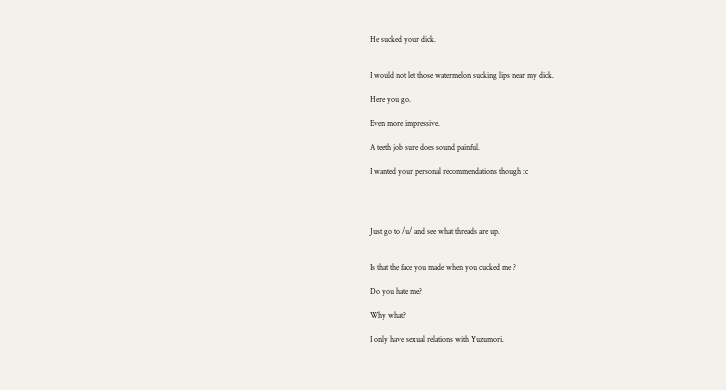He sucked your dick.


I would not let those watermelon sucking lips near my dick.

Here you go.

Even more impressive.

A teeth job sure does sound painful.

I wanted your personal recommendations though :c




Just go to /u/ and see what threads are up.


Is that the face you made when you cucked me ?

Do you hate me?

Why what?

I only have sexual relations with Yuzumori.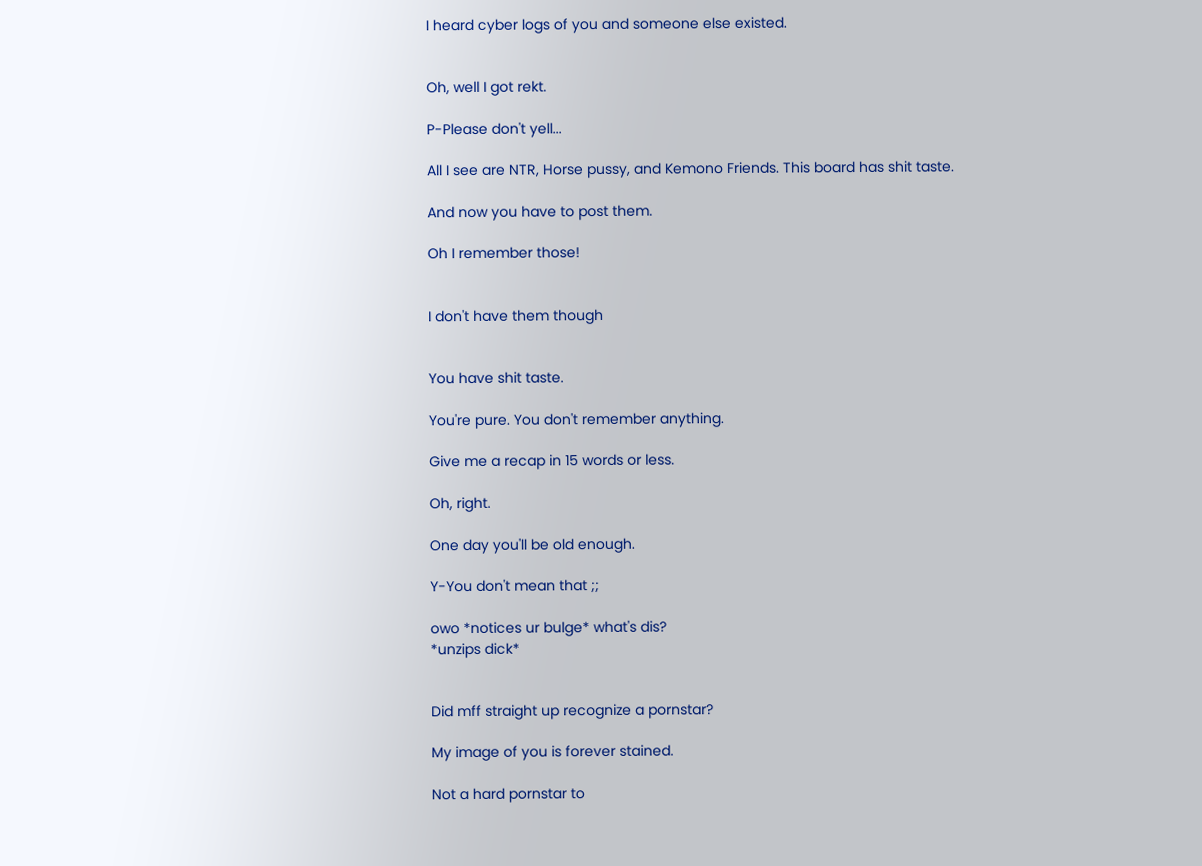I heard cyber logs of you and someone else existed.


Oh, well I got rekt.

P-Please don't yell...

All I see are NTR, Horse pussy, and Kemono Friends. This board has shit taste.

And now you have to post them.

Oh I remember those!


I don't have them though


You have shit taste.

You're pure. You don't remember anything.

Give me a recap in 15 words or less.

Oh, right.

One day you'll be old enough.

Y-You don't mean that ;;

owo *notices ur bulge* what's dis?
*unzips dick*


Did mff straight up recognize a pornstar?

My image of you is forever stained.

Not a hard pornstar to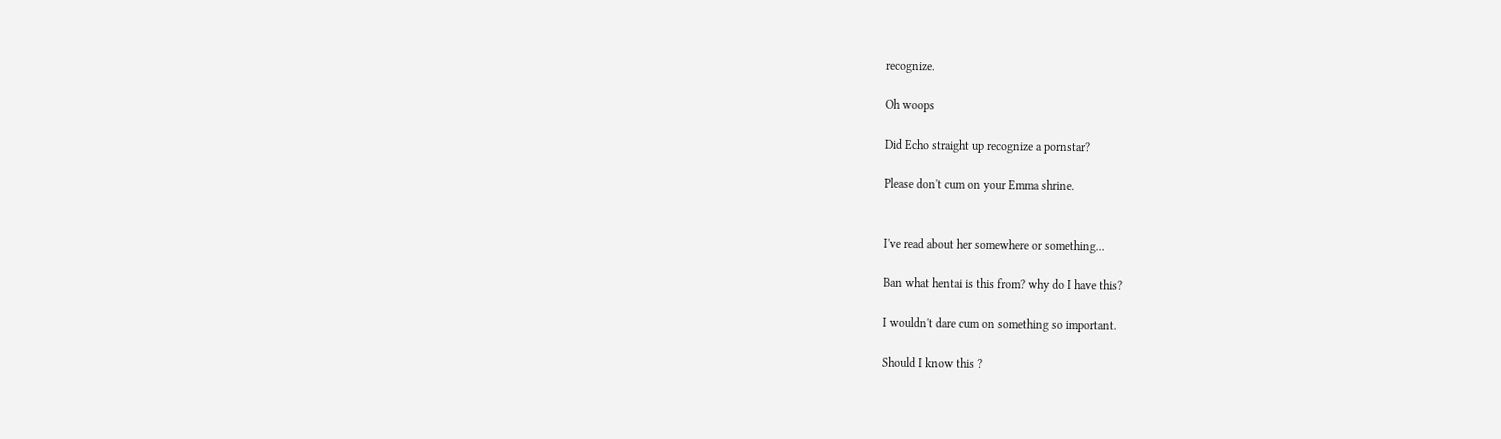recognize.

Oh woops

Did Echo straight up recognize a pornstar?

Please don't cum on your Emma shrine.


I've read about her somewhere or something...

Ban what hentai is this from? why do I have this?

I wouldn't dare cum on something so important.

Should I know this ?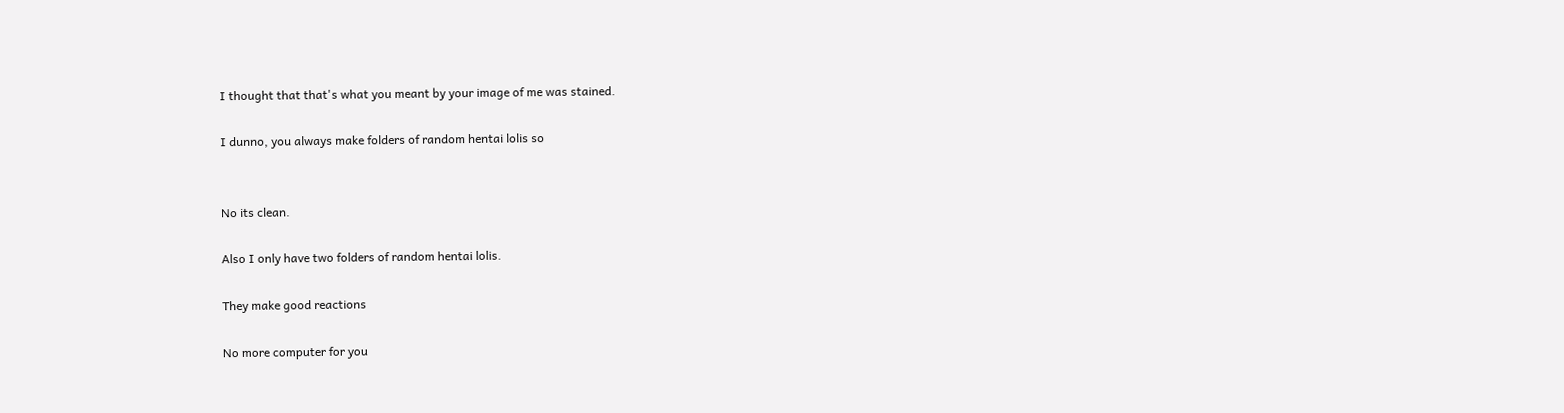I thought that that's what you meant by your image of me was stained.

I dunno, you always make folders of random hentai lolis so


No its clean.

Also I only have two folders of random hentai lolis.

They make good reactions

No more computer for you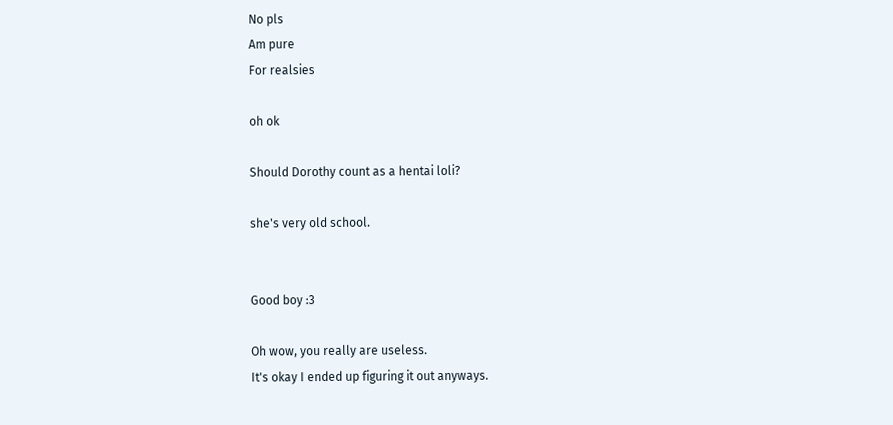No pls
Am pure
For realsies

oh ok

Should Dorothy count as a hentai loli?

she's very old school.


Good boy :3

Oh wow, you really are useless.
It's okay I ended up figuring it out anyways.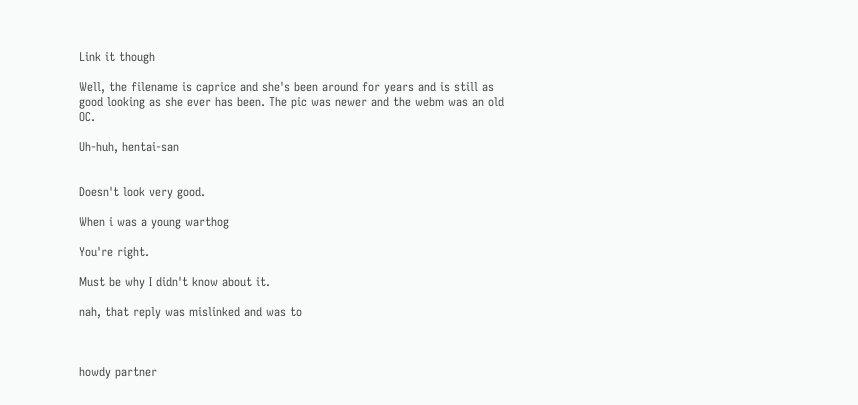Link it though

Well, the filename is caprice and she's been around for years and is still as good looking as she ever has been. The pic was newer and the webm was an old OC.

Uh-huh, hentai-san


Doesn't look very good.

When i was a young warthog

You're right.

Must be why I didn't know about it.

nah, that reply was mislinked and was to



howdy partner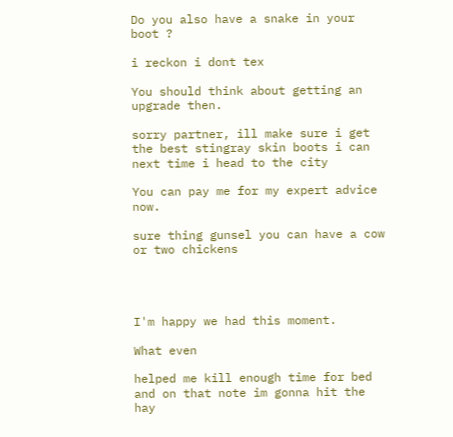Do you also have a snake in your boot ?

i reckon i dont tex

You should think about getting an upgrade then.

sorry partner, ill make sure i get the best stingray skin boots i can next time i head to the city

You can pay me for my expert advice now.

sure thing gunsel you can have a cow or two chickens




I'm happy we had this moment.

What even

helped me kill enough time for bed
and on that note im gonna hit the hay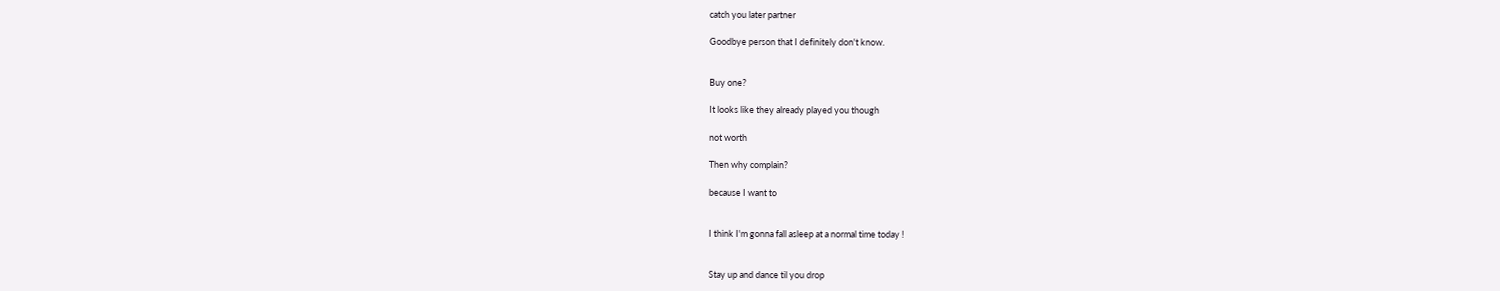catch you later partner

Goodbye person that I definitely don't know.


Buy one?

It looks like they already played you though

not worth

Then why complain?

because I want to


I think I'm gonna fall asleep at a normal time today !


Stay up and dance til you drop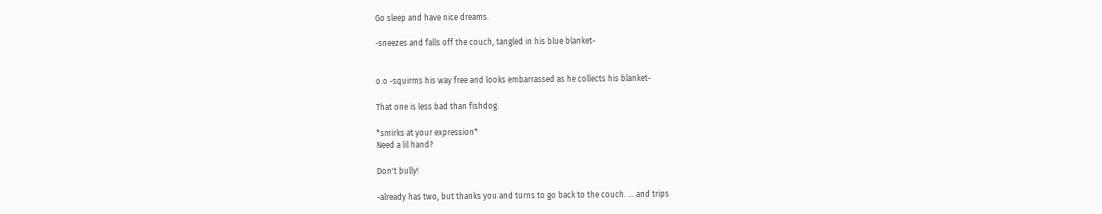Go sleep and have nice dreams.

-sneezes and falls off the couch, tangled in his blue blanket-


o.o -squirms his way free and looks embarrassed as he collects his blanket-

That one is less bad than fishdog.

*smirks at your expression*
Need a lil hand?

Don't bully!

-already has two, but thanks you and turns to go back to the couch. ... and trips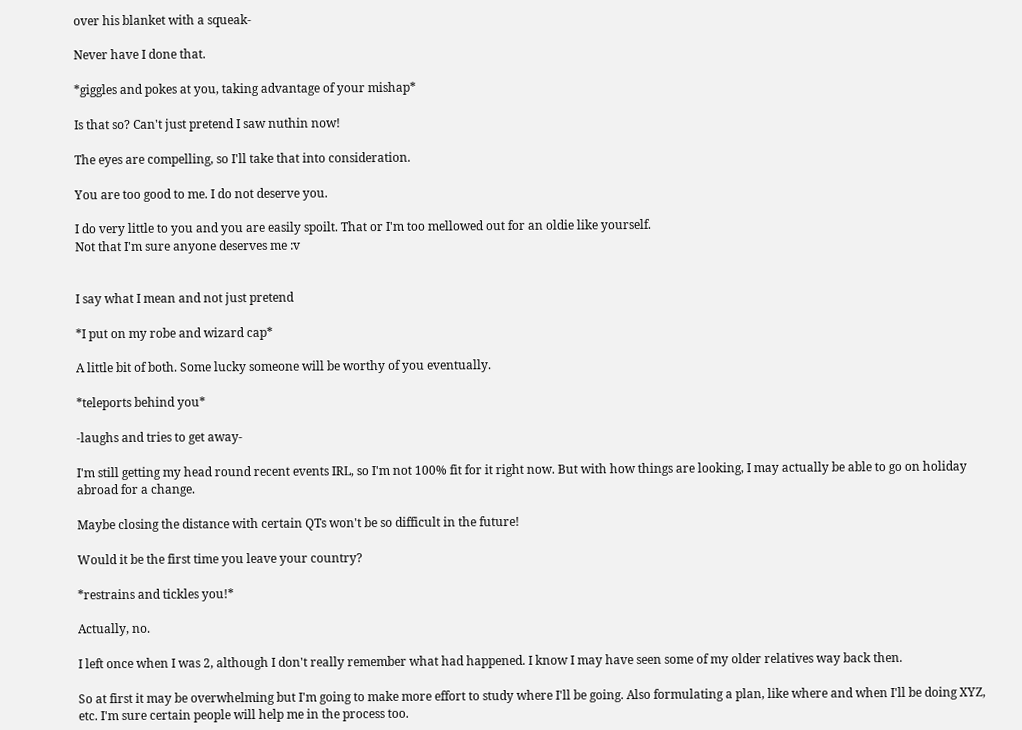over his blanket with a squeak-

Never have I done that.

*giggles and pokes at you, taking advantage of your mishap*

Is that so? Can't just pretend I saw nuthin now!

The eyes are compelling, so I'll take that into consideration.

You are too good to me. I do not deserve you.

I do very little to you and you are easily spoilt. That or I'm too mellowed out for an oldie like yourself.
Not that I'm sure anyone deserves me :v


I say what I mean and not just pretend

*I put on my robe and wizard cap*

A little bit of both. Some lucky someone will be worthy of you eventually.

*teleports behind you*

-laughs and tries to get away-

I'm still getting my head round recent events IRL, so I'm not 100% fit for it right now. But with how things are looking, I may actually be able to go on holiday abroad for a change.

Maybe closing the distance with certain QTs won't be so difficult in the future!

Would it be the first time you leave your country?

*restrains and tickles you!*

Actually, no.

I left once when I was 2, although I don't really remember what had happened. I know I may have seen some of my older relatives way back then.

So at first it may be overwhelming but I'm going to make more effort to study where I'll be going. Also formulating a plan, like where and when I'll be doing XYZ, etc. I'm sure certain people will help me in the process too.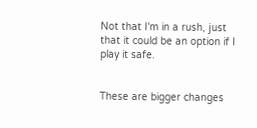Not that I'm in a rush, just that it could be an option if I play it safe.


These are bigger changes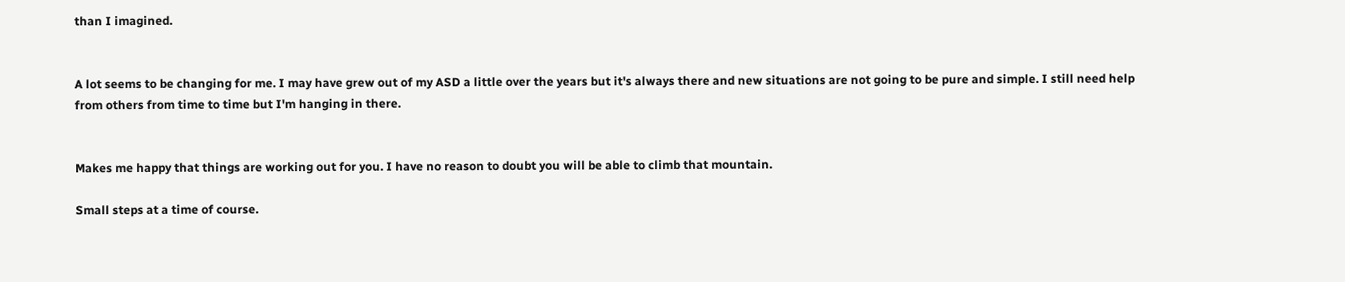than I imagined.


A lot seems to be changing for me. I may have grew out of my ASD a little over the years but it's always there and new situations are not going to be pure and simple. I still need help from others from time to time but I'm hanging in there.


Makes me happy that things are working out for you. I have no reason to doubt you will be able to climb that mountain.

Small steps at a time of course.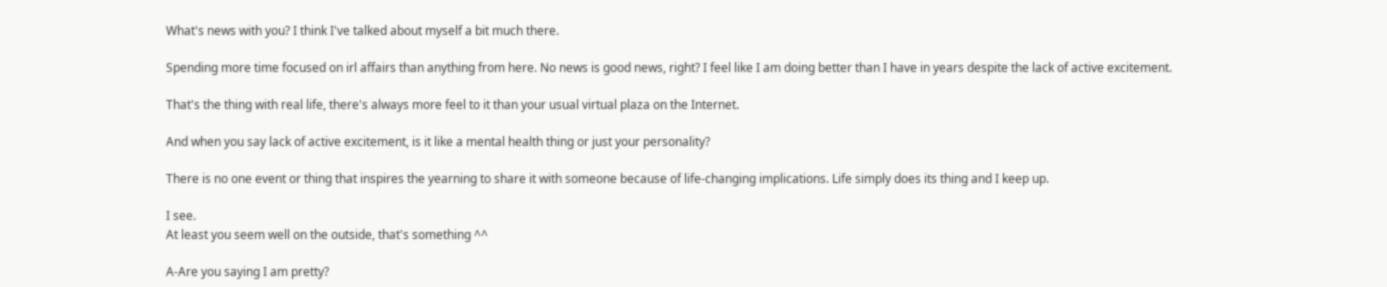What's news with you? I think I've talked about myself a bit much there.

Spending more time focused on irl affairs than anything from here. No news is good news, right? I feel like I am doing better than I have in years despite the lack of active excitement.

That's the thing with real life, there's always more feel to it than your usual virtual plaza on the Internet.

And when you say lack of active excitement, is it like a mental health thing or just your personality?

There is no one event or thing that inspires the yearning to share it with someone because of life-changing implications. Life simply does its thing and I keep up.

I see.
At least you seem well on the outside, that's something ^^

A-Are you saying I am pretty?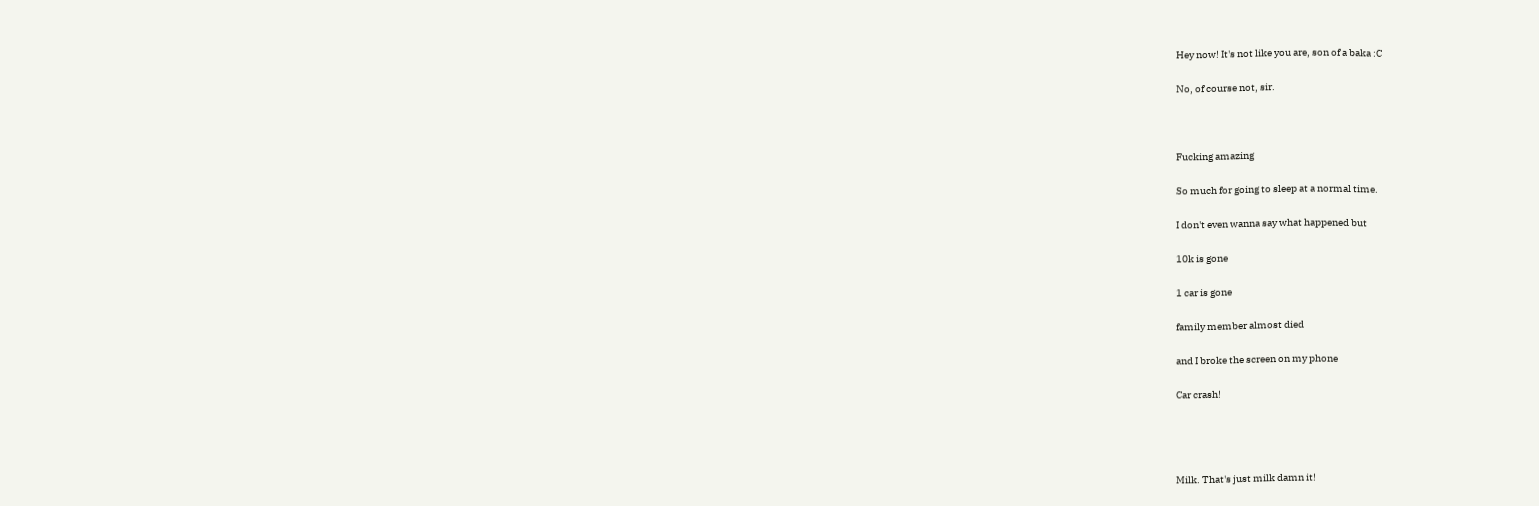Hey now! It's not like you are, son of a baka :C

No, of course not, sir.



Fucking amazing

So much for going to sleep at a normal time.

I don't even wanna say what happened but

10k is gone

1 car is gone

family member almost died

and I broke the screen on my phone

Car crash!




Milk. That's just milk damn it!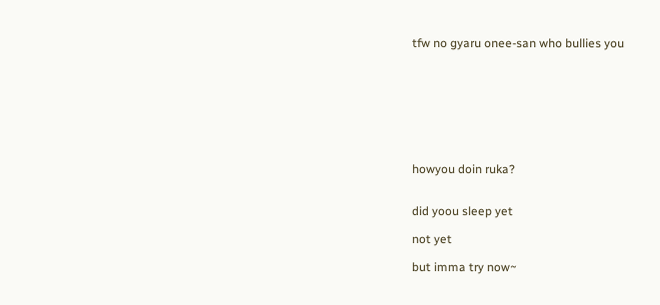tfw no gyaru onee-san who bullies you








howyou doin ruka?


did yoou sleep yet

not yet

but imma try now~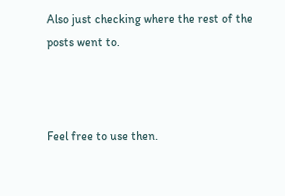Also just checking where the rest of the posts went to.



Feel free to use then.